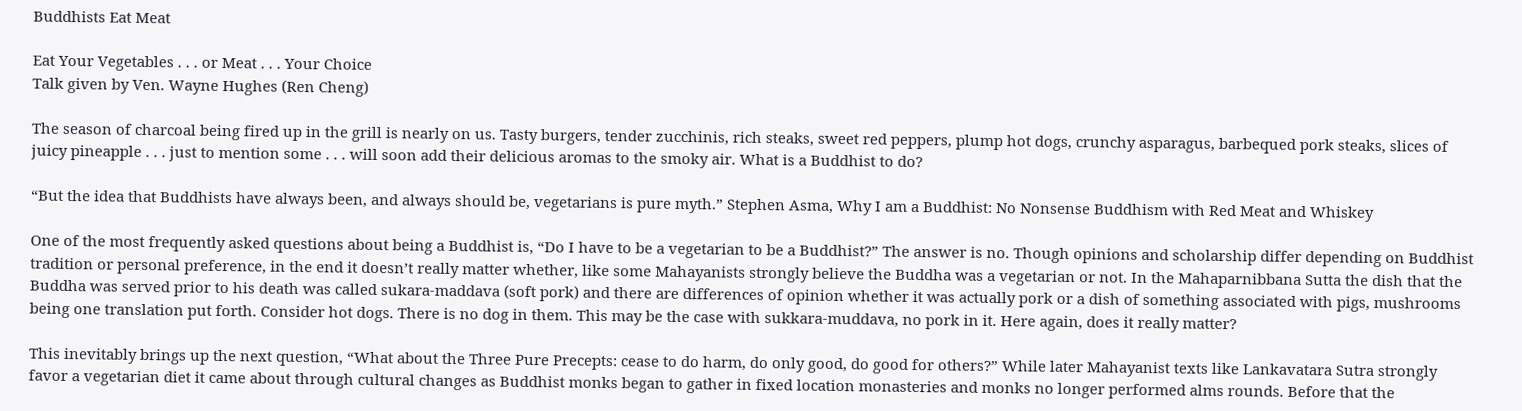Buddhists Eat Meat

Eat Your Vegetables . . . or Meat . . . Your Choice
Talk given by Ven. Wayne Hughes (Ren Cheng)

The season of charcoal being fired up in the grill is nearly on us. Tasty burgers, tender zucchinis, rich steaks, sweet red peppers, plump hot dogs, crunchy asparagus, barbequed pork steaks, slices of juicy pineapple . . . just to mention some . . . will soon add their delicious aromas to the smoky air. What is a Buddhist to do?

“But the idea that Buddhists have always been, and always should be, vegetarians is pure myth.” Stephen Asma, Why I am a Buddhist: No Nonsense Buddhism with Red Meat and Whiskey

One of the most frequently asked questions about being a Buddhist is, “Do I have to be a vegetarian to be a Buddhist?” The answer is no. Though opinions and scholarship differ depending on Buddhist tradition or personal preference, in the end it doesn’t really matter whether, like some Mahayanists strongly believe the Buddha was a vegetarian or not. In the Mahaparnibbana Sutta the dish that the Buddha was served prior to his death was called sukara-maddava (soft pork) and there are differences of opinion whether it was actually pork or a dish of something associated with pigs, mushrooms being one translation put forth. Consider hot dogs. There is no dog in them. This may be the case with sukkara-muddava, no pork in it. Here again, does it really matter?

This inevitably brings up the next question, “What about the Three Pure Precepts: cease to do harm, do only good, do good for others?” While later Mahayanist texts like Lankavatara Sutra strongly favor a vegetarian diet it came about through cultural changes as Buddhist monks began to gather in fixed location monasteries and monks no longer performed alms rounds. Before that the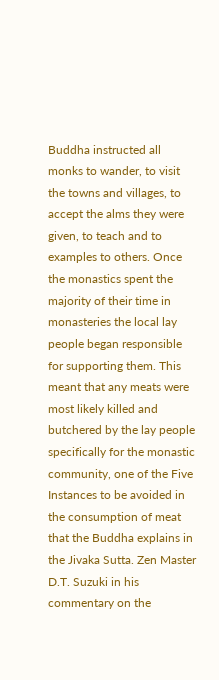Buddha instructed all monks to wander, to visit the towns and villages, to accept the alms they were given, to teach and to examples to others. Once the monastics spent the majority of their time in monasteries the local lay people began responsible for supporting them. This meant that any meats were most likely killed and butchered by the lay people specifically for the monastic community, one of the Five Instances to be avoided in the consumption of meat that the Buddha explains in the Jivaka Sutta. Zen Master D.T. Suzuki in his commentary on the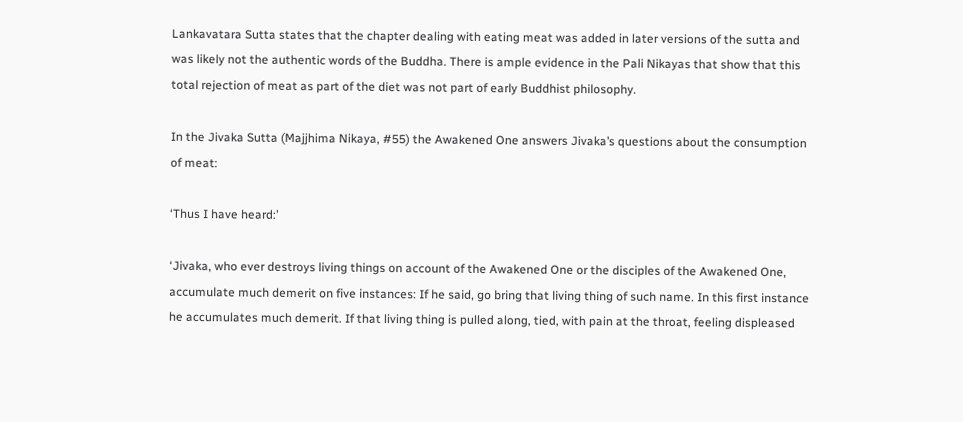Lankavatara Sutta states that the chapter dealing with eating meat was added in later versions of the sutta and was likely not the authentic words of the Buddha. There is ample evidence in the Pali Nikayas that show that this total rejection of meat as part of the diet was not part of early Buddhist philosophy.

In the Jivaka Sutta (Majjhima Nikaya, #55) the Awakened One answers Jivaka’s questions about the consumption of meat:

‘Thus I have heard:’

‘Jivaka, who ever destroys living things on account of the Awakened One or the disciples of the Awakened One, accumulate much demerit on five instances: If he said, go bring that living thing of such name. In this first instance he accumulates much demerit. If that living thing is pulled along, tied, with pain at the throat, feeling displeased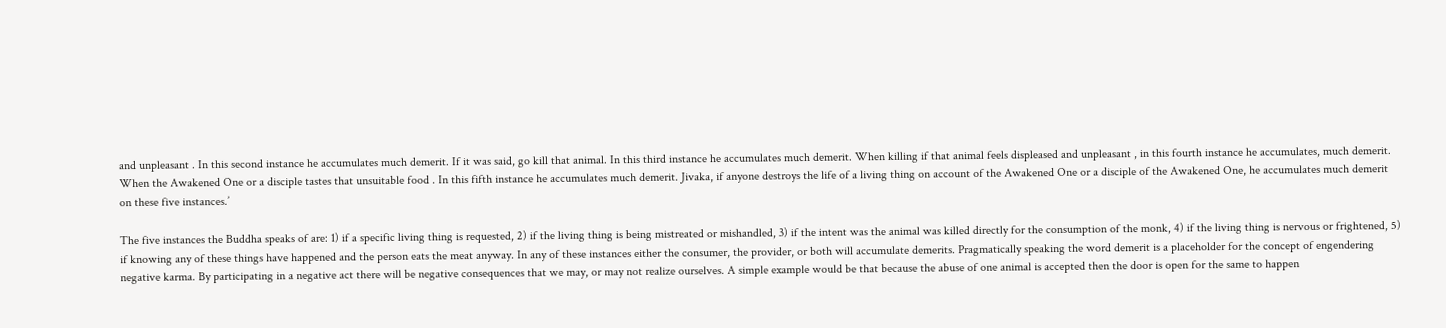and unpleasant . In this second instance he accumulates much demerit. If it was said, go kill that animal. In this third instance he accumulates much demerit. When killing if that animal feels displeased and unpleasant , in this fourth instance he accumulates, much demerit. When the Awakened One or a disciple tastes that unsuitable food . In this fifth instance he accumulates much demerit. Jivaka, if anyone destroys the life of a living thing on account of the Awakened One or a disciple of the Awakened One, he accumulates much demerit on these five instances.’

The five instances the Buddha speaks of are: 1) if a specific living thing is requested, 2) if the living thing is being mistreated or mishandled, 3) if the intent was the animal was killed directly for the consumption of the monk, 4) if the living thing is nervous or frightened, 5) if knowing any of these things have happened and the person eats the meat anyway. In any of these instances either the consumer, the provider, or both will accumulate demerits. Pragmatically speaking the word demerit is a placeholder for the concept of engendering negative karma. By participating in a negative act there will be negative consequences that we may, or may not realize ourselves. A simple example would be that because the abuse of one animal is accepted then the door is open for the same to happen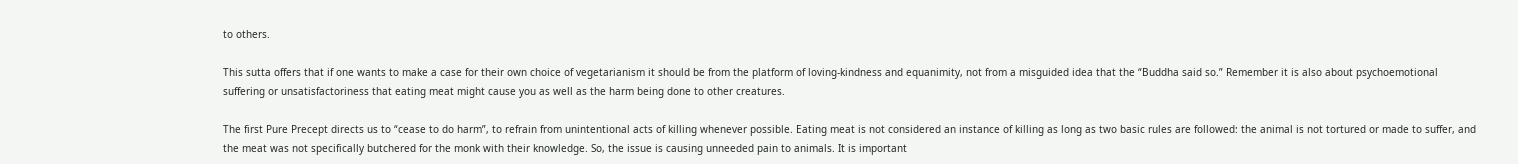to others.

This sutta offers that if one wants to make a case for their own choice of vegetarianism it should be from the platform of loving-kindness and equanimity, not from a misguided idea that the “Buddha said so.” Remember it is also about psychoemotional suffering or unsatisfactoriness that eating meat might cause you as well as the harm being done to other creatures.

The first Pure Precept directs us to “cease to do harm”, to refrain from unintentional acts of killing whenever possible. Eating meat is not considered an instance of killing as long as two basic rules are followed: the animal is not tortured or made to suffer, and the meat was not specifically butchered for the monk with their knowledge. So, the issue is causing unneeded pain to animals. It is important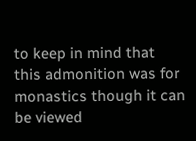to keep in mind that this admonition was for monastics though it can be viewed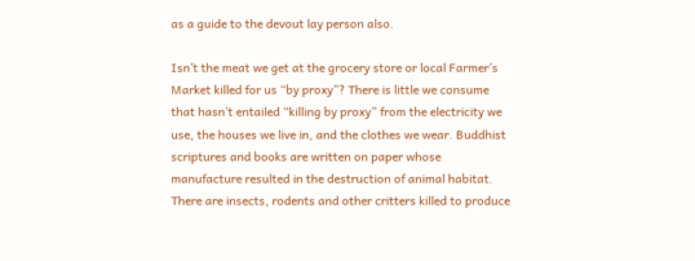as a guide to the devout lay person also.

Isn’t the meat we get at the grocery store or local Farmer’s Market killed for us “by proxy”? There is little we consume that hasn’t entailed “killing by proxy” from the electricity we use, the houses we live in, and the clothes we wear. Buddhist scriptures and books are written on paper whose manufacture resulted in the destruction of animal habitat. There are insects, rodents and other critters killed to produce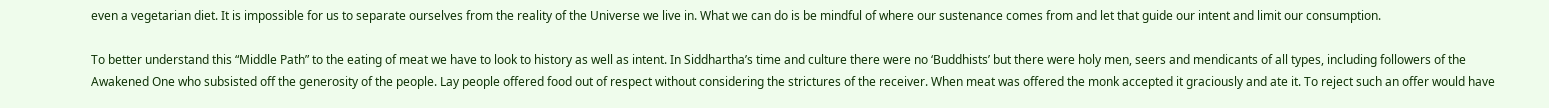even a vegetarian diet. It is impossible for us to separate ourselves from the reality of the Universe we live in. What we can do is be mindful of where our sustenance comes from and let that guide our intent and limit our consumption.

To better understand this “Middle Path” to the eating of meat we have to look to history as well as intent. In Siddhartha’s time and culture there were no ‘Buddhists’ but there were holy men, seers and mendicants of all types, including followers of the Awakened One who subsisted off the generosity of the people. Lay people offered food out of respect without considering the strictures of the receiver. When meat was offered the monk accepted it graciously and ate it. To reject such an offer would have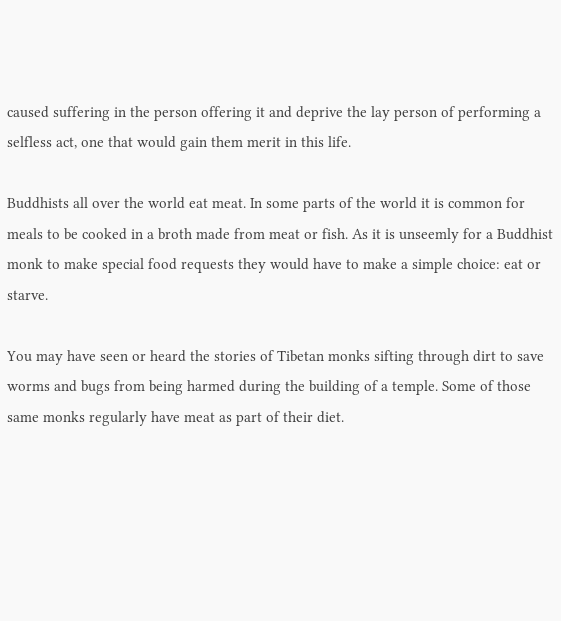caused suffering in the person offering it and deprive the lay person of performing a selfless act, one that would gain them merit in this life.

Buddhists all over the world eat meat. In some parts of the world it is common for meals to be cooked in a broth made from meat or fish. As it is unseemly for a Buddhist monk to make special food requests they would have to make a simple choice: eat or starve.

You may have seen or heard the stories of Tibetan monks sifting through dirt to save worms and bugs from being harmed during the building of a temple. Some of those same monks regularly have meat as part of their diet.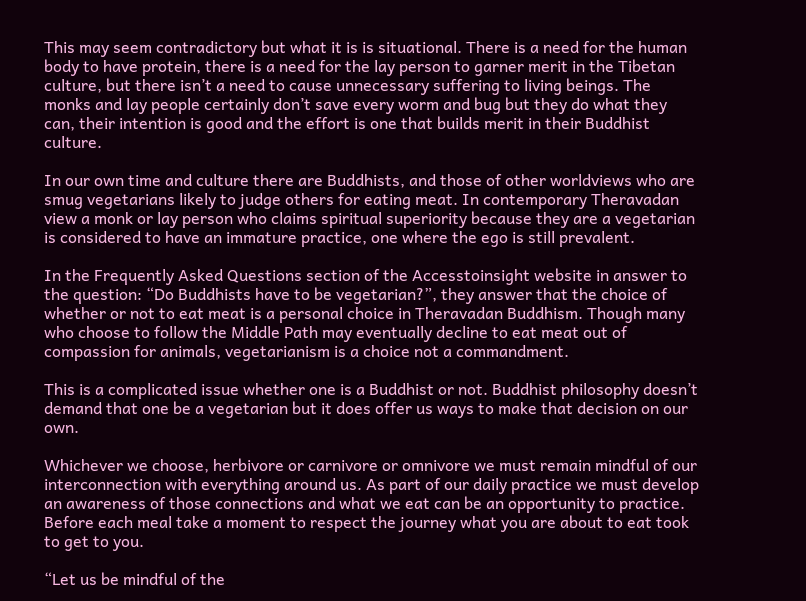This may seem contradictory but what it is is situational. There is a need for the human body to have protein, there is a need for the lay person to garner merit in the Tibetan culture, but there isn’t a need to cause unnecessary suffering to living beings. The monks and lay people certainly don’t save every worm and bug but they do what they can, their intention is good and the effort is one that builds merit in their Buddhist culture.

In our own time and culture there are Buddhists, and those of other worldviews who are smug vegetarians likely to judge others for eating meat. In contemporary Theravadan view a monk or lay person who claims spiritual superiority because they are a vegetarian is considered to have an immature practice, one where the ego is still prevalent.

In the Frequently Asked Questions section of the Accesstoinsight website in answer to the question: “Do Buddhists have to be vegetarian?”, they answer that the choice of whether or not to eat meat is a personal choice in Theravadan Buddhism. Though many who choose to follow the Middle Path may eventually decline to eat meat out of compassion for animals, vegetarianism is a choice not a commandment.

This is a complicated issue whether one is a Buddhist or not. Buddhist philosophy doesn’t demand that one be a vegetarian but it does offer us ways to make that decision on our own.

Whichever we choose, herbivore or carnivore or omnivore we must remain mindful of our interconnection with everything around us. As part of our daily practice we must develop an awareness of those connections and what we eat can be an opportunity to practice. Before each meal take a moment to respect the journey what you are about to eat took to get to you.

“Let us be mindful of the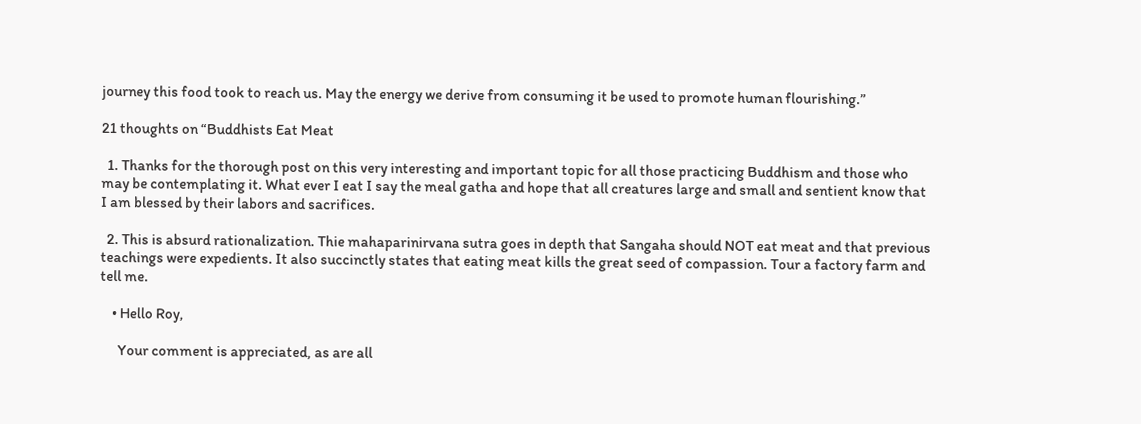journey this food took to reach us. May the energy we derive from consuming it be used to promote human flourishing.”

21 thoughts on “Buddhists Eat Meat

  1. Thanks for the thorough post on this very interesting and important topic for all those practicing Buddhism and those who may be contemplating it. What ever I eat I say the meal gatha and hope that all creatures large and small and sentient know that I am blessed by their labors and sacrifices.

  2. This is absurd rationalization. Thie mahaparinirvana sutra goes in depth that Sangaha should NOT eat meat and that previous teachings were expedients. It also succinctly states that eating meat kills the great seed of compassion. Tour a factory farm and tell me.

    • Hello Roy,

      Your comment is appreciated, as are all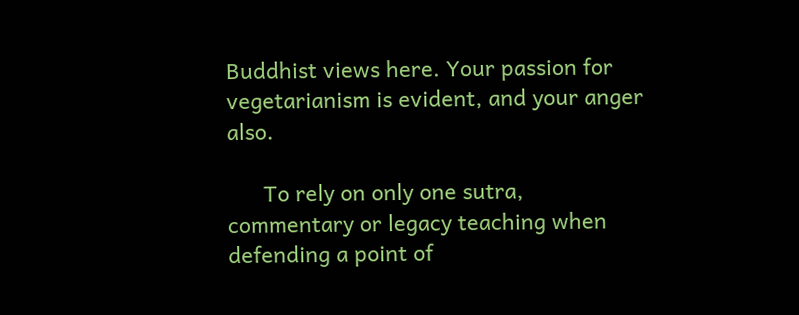Buddhist views here. Your passion for vegetarianism is evident, and your anger also.

      To rely on only one sutra, commentary or legacy teaching when defending a point of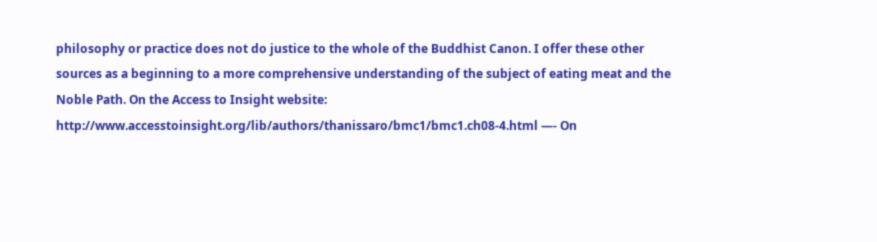philosophy or practice does not do justice to the whole of the Buddhist Canon. I offer these other sources as a beginning to a more comprehensive understanding of the subject of eating meat and the Noble Path. On the Access to Insight website: http://www.accesstoinsight.org/lib/authors/thanissaro/bmc1/bmc1.ch08-4.html —- On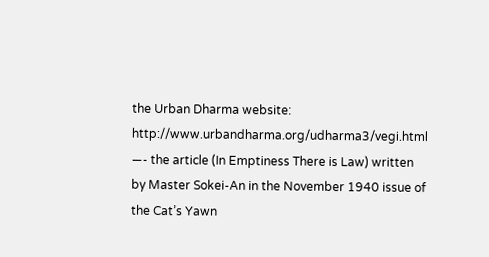the Urban Dharma website: http://www.urbandharma.org/udharma3/vegi.html —- the article (In Emptiness There is Law) written by Master Sokei-An in the November 1940 issue of the Cat’s Yawn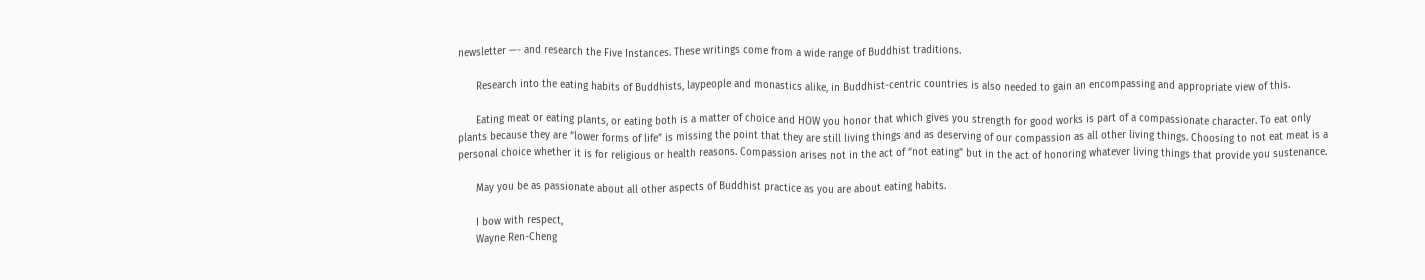newsletter —- and research the Five Instances. These writings come from a wide range of Buddhist traditions.

      Research into the eating habits of Buddhists, laypeople and monastics alike, in Buddhist-centric countries is also needed to gain an encompassing and appropriate view of this.

      Eating meat or eating plants, or eating both is a matter of choice and HOW you honor that which gives you strength for good works is part of a compassionate character. To eat only plants because they are “lower forms of life” is missing the point that they are still living things and as deserving of our compassion as all other living things. Choosing to not eat meat is a personal choice whether it is for religious or health reasons. Compassion arises not in the act of “not eating” but in the act of honoring whatever living things that provide you sustenance.

      May you be as passionate about all other aspects of Buddhist practice as you are about eating habits.

      I bow with respect,
      Wayne Ren-Cheng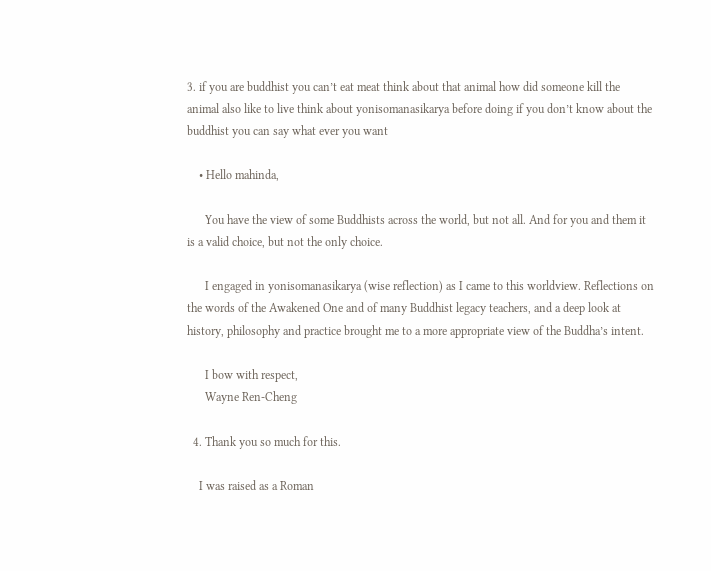3. if you are buddhist you can’t eat meat think about that animal how did someone kill the animal also like to live think about yonisomanasikarya before doing if you don’t know about the buddhist you can say what ever you want

    • Hello mahinda,

      You have the view of some Buddhists across the world, but not all. And for you and them it is a valid choice, but not the only choice.

      I engaged in yonisomanasikarya (wise reflection) as I came to this worldview. Reflections on the words of the Awakened One and of many Buddhist legacy teachers, and a deep look at history, philosophy and practice brought me to a more appropriate view of the Buddha’s intent.

      I bow with respect,
      Wayne Ren-Cheng

  4. Thank you so much for this.

    I was raised as a Roman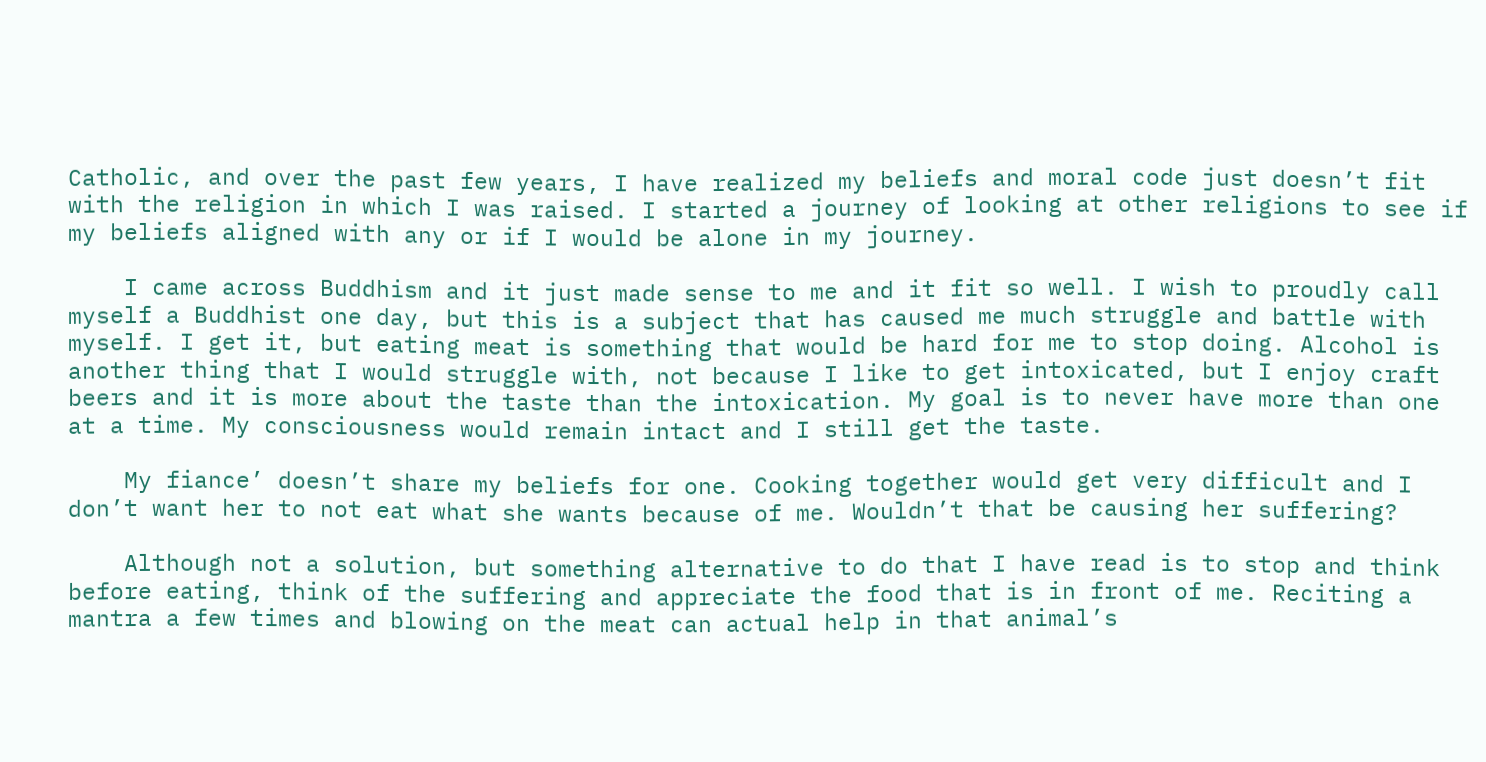Catholic, and over the past few years, I have realized my beliefs and moral code just doesn’t fit with the religion in which I was raised. I started a journey of looking at other religions to see if my beliefs aligned with any or if I would be alone in my journey.

    I came across Buddhism and it just made sense to me and it fit so well. I wish to proudly call myself a Buddhist one day, but this is a subject that has caused me much struggle and battle with myself. I get it, but eating meat is something that would be hard for me to stop doing. Alcohol is another thing that I would struggle with, not because I like to get intoxicated, but I enjoy craft beers and it is more about the taste than the intoxication. My goal is to never have more than one at a time. My consciousness would remain intact and I still get the taste.

    My fiance’ doesn’t share my beliefs for one. Cooking together would get very difficult and I don’t want her to not eat what she wants because of me. Wouldn’t that be causing her suffering?

    Although not a solution, but something alternative to do that I have read is to stop and think before eating, think of the suffering and appreciate the food that is in front of me. Reciting a mantra a few times and blowing on the meat can actual help in that animal’s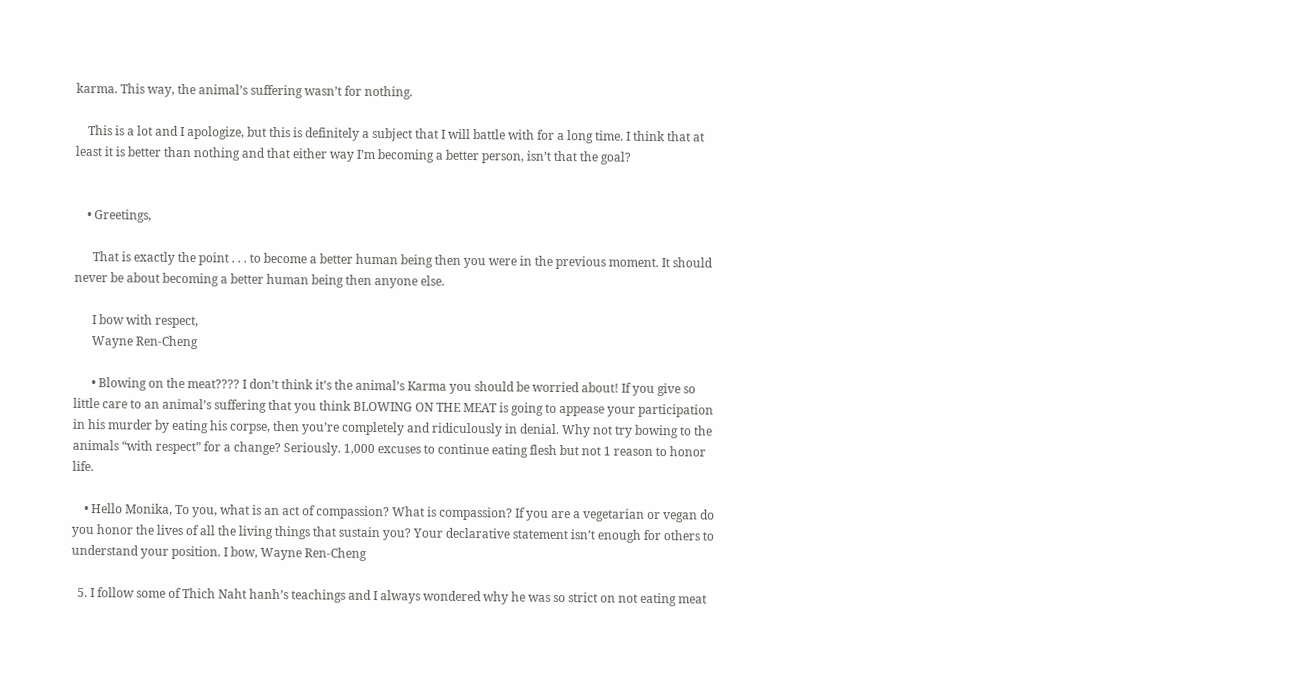karma. This way, the animal’s suffering wasn’t for nothing.

    This is a lot and I apologize, but this is definitely a subject that I will battle with for a long time. I think that at least it is better than nothing and that either way I’m becoming a better person, isn’t that the goal?


    • Greetings,

      That is exactly the point . . . to become a better human being then you were in the previous moment. It should never be about becoming a better human being then anyone else.

      I bow with respect,
      Wayne Ren-Cheng

      • Blowing on the meat???? I don’t think it’s the animal’s Karma you should be worried about! If you give so little care to an animal’s suffering that you think BLOWING ON THE MEAT is going to appease your participation in his murder by eating his corpse, then you’re completely and ridiculously in denial. Why not try bowing to the animals “with respect” for a change? Seriously. 1,000 excuses to continue eating flesh but not 1 reason to honor life.

    • Hello Monika, To you, what is an act of compassion? What is compassion? If you are a vegetarian or vegan do you honor the lives of all the living things that sustain you? Your declarative statement isn’t enough for others to understand your position. I bow, Wayne Ren-Cheng

  5. I follow some of Thich Naht hanh’s teachings and I always wondered why he was so strict on not eating meat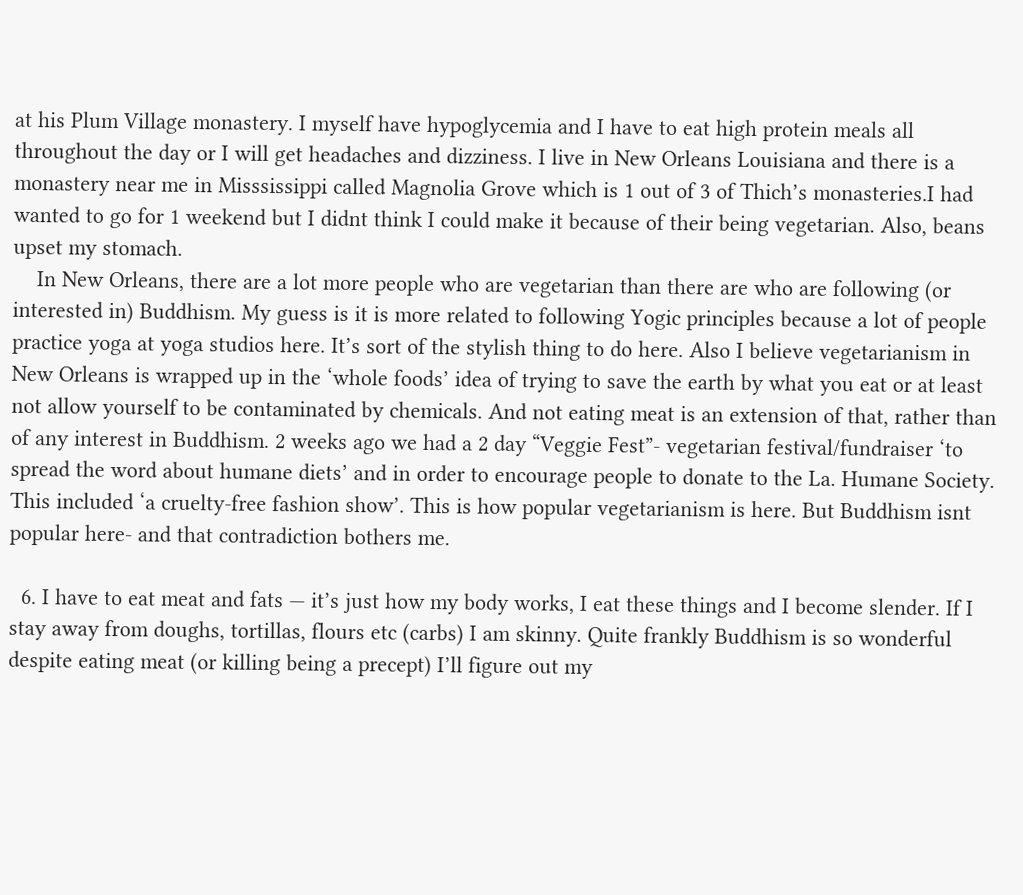at his Plum Village monastery. I myself have hypoglycemia and I have to eat high protein meals all throughout the day or I will get headaches and dizziness. I live in New Orleans Louisiana and there is a monastery near me in Misssissippi called Magnolia Grove which is 1 out of 3 of Thich’s monasteries.I had wanted to go for 1 weekend but I didnt think I could make it because of their being vegetarian. Also, beans upset my stomach.
    In New Orleans, there are a lot more people who are vegetarian than there are who are following (or interested in) Buddhism. My guess is it is more related to following Yogic principles because a lot of people practice yoga at yoga studios here. It’s sort of the stylish thing to do here. Also I believe vegetarianism in New Orleans is wrapped up in the ‘whole foods’ idea of trying to save the earth by what you eat or at least not allow yourself to be contaminated by chemicals. And not eating meat is an extension of that, rather than of any interest in Buddhism. 2 weeks ago we had a 2 day “Veggie Fest”- vegetarian festival/fundraiser ‘to spread the word about humane diets’ and in order to encourage people to donate to the La. Humane Society. This included ‘a cruelty-free fashion show’. This is how popular vegetarianism is here. But Buddhism isnt popular here- and that contradiction bothers me.

  6. I have to eat meat and fats — it’s just how my body works, I eat these things and I become slender. If I stay away from doughs, tortillas, flours etc (carbs) I am skinny. Quite frankly Buddhism is so wonderful despite eating meat (or killing being a precept) I’ll figure out my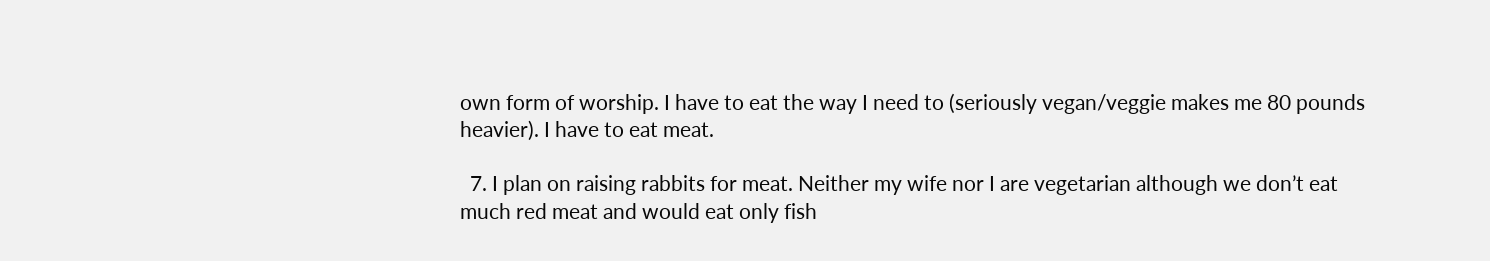own form of worship. I have to eat the way I need to (seriously vegan/veggie makes me 80 pounds heavier). I have to eat meat.

  7. I plan on raising rabbits for meat. Neither my wife nor I are vegetarian although we don’t eat much red meat and would eat only fish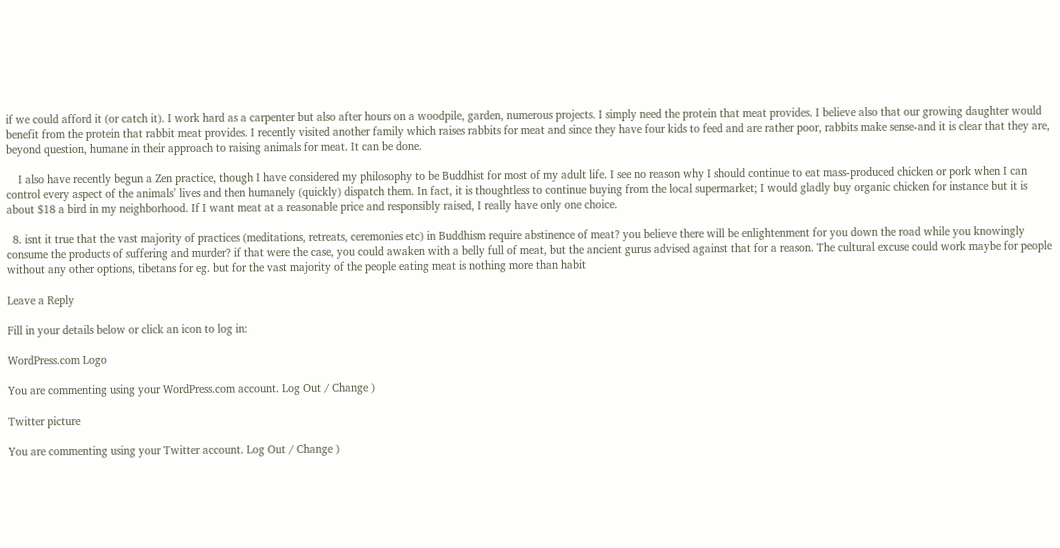if we could afford it (or catch it). I work hard as a carpenter but also after hours on a woodpile, garden, numerous projects. I simply need the protein that meat provides. I believe also that our growing daughter would benefit from the protein that rabbit meat provides. I recently visited another family which raises rabbits for meat and since they have four kids to feed and are rather poor, rabbits make sense-and it is clear that they are, beyond question, humane in their approach to raising animals for meat. It can be done.

    I also have recently begun a Zen practice, though I have considered my philosophy to be Buddhist for most of my adult life. I see no reason why I should continue to eat mass-produced chicken or pork when I can control every aspect of the animals’ lives and then humanely (quickly) dispatch them. In fact, it is thoughtless to continue buying from the local supermarket; I would gladly buy organic chicken for instance but it is about $18 a bird in my neighborhood. If I want meat at a reasonable price and responsibly raised, I really have only one choice.

  8. isnt it true that the vast majority of practices (meditations, retreats, ceremonies etc) in Buddhism require abstinence of meat? you believe there will be enlightenment for you down the road while you knowingly consume the products of suffering and murder? if that were the case, you could awaken with a belly full of meat, but the ancient gurus advised against that for a reason. The cultural excuse could work maybe for people without any other options, tibetans for eg. but for the vast majority of the people eating meat is nothing more than habit

Leave a Reply

Fill in your details below or click an icon to log in:

WordPress.com Logo

You are commenting using your WordPress.com account. Log Out / Change )

Twitter picture

You are commenting using your Twitter account. Log Out / Change )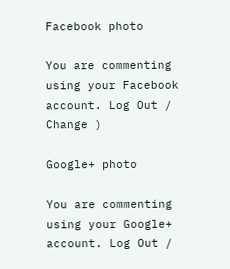Facebook photo

You are commenting using your Facebook account. Log Out / Change )

Google+ photo

You are commenting using your Google+ account. Log Out /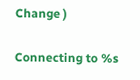Change )

Connecting to %s